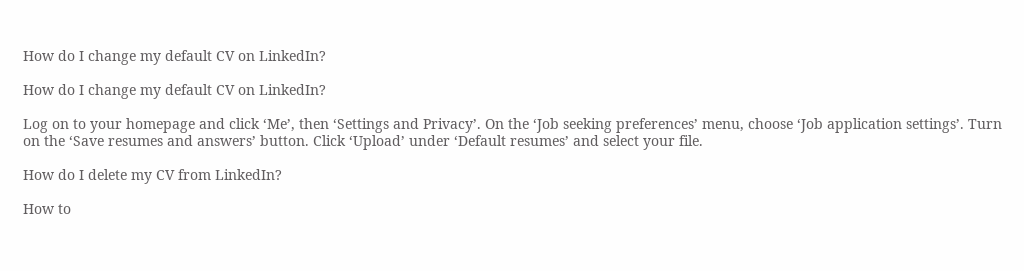How do I change my default CV on LinkedIn?

How do I change my default CV on LinkedIn?

Log on to your homepage and click ‘Me’, then ‘Settings and Privacy’. On the ‘Job seeking preferences’ menu, choose ‘Job application settings’. Turn on the ‘Save resumes and answers’ button. Click ‘Upload’ under ‘Default resumes’ and select your file.

How do I delete my CV from LinkedIn?

How to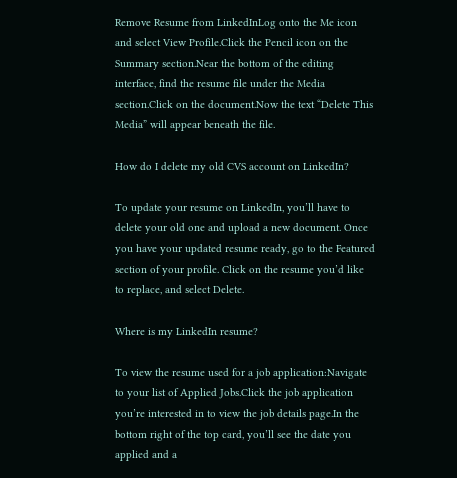Remove Resume from LinkedInLog onto the Me icon and select View Profile.Click the Pencil icon on the Summary section.Near the bottom of the editing interface, find the resume file under the Media section.Click on the document.Now the text “Delete This Media” will appear beneath the file.

How do I delete my old CVS account on LinkedIn?

To update your resume on LinkedIn, you’ll have to delete your old one and upload a new document. Once you have your updated resume ready, go to the Featured section of your profile. Click on the resume you’d like to replace, and select Delete.

Where is my LinkedIn resume?

To view the resume used for a job application:Navigate to your list of Applied Jobs.Click the job application you’re interested in to view the job details page.In the bottom right of the top card, you’ll see the date you applied and a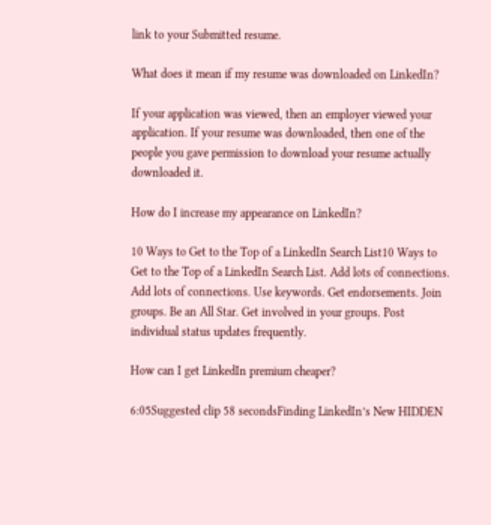link to your Submitted resume.

What does it mean if my resume was downloaded on LinkedIn?

If your application was viewed, then an employer viewed your application. If your resume was downloaded, then one of the people you gave permission to download your resume actually downloaded it.

How do I increase my appearance on LinkedIn?

10 Ways to Get to the Top of a LinkedIn Search List10 Ways to Get to the Top of a LinkedIn Search List. Add lots of connections. Add lots of connections. Use keywords. Get endorsements. Join groups. Be an All Star. Get involved in your groups. Post individual status updates frequently.

How can I get LinkedIn premium cheaper?

6:05Suggested clip 58 secondsFinding LinkedIn’s New HIDDEN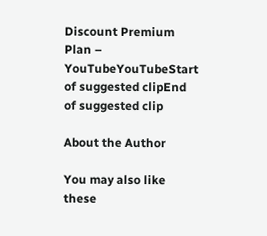Discount Premium Plan – YouTubeYouTubeStart of suggested clipEnd of suggested clip

About the Author

You may also like these